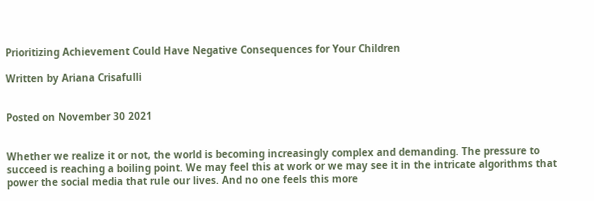Prioritizing Achievement Could Have Negative Consequences for Your Children

Written by Ariana Crisafulli


Posted on November 30 2021


Whether we realize it or not, the world is becoming increasingly complex and demanding. The pressure to succeed is reaching a boiling point. We may feel this at work or we may see it in the intricate algorithms that power the social media that rule our lives. And no one feels this more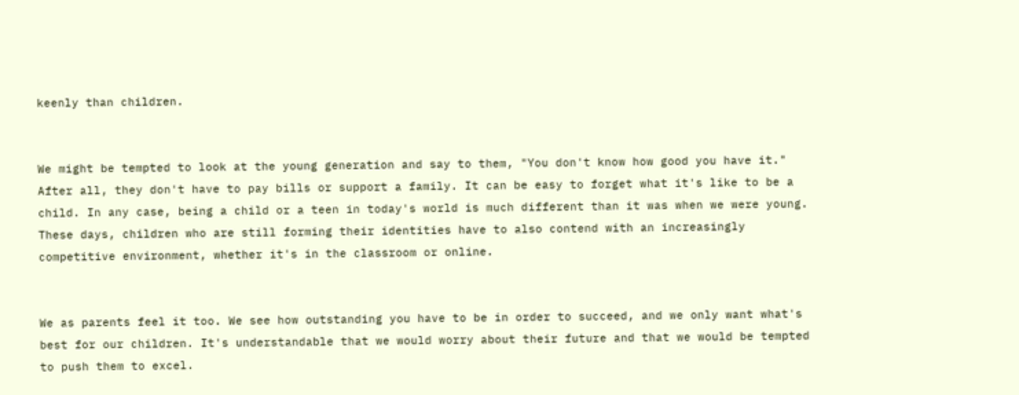keenly than children.


We might be tempted to look at the young generation and say to them, "You don't know how good you have it." After all, they don't have to pay bills or support a family. It can be easy to forget what it's like to be a child. In any case, being a child or a teen in today's world is much different than it was when we were young. These days, children who are still forming their identities have to also contend with an increasingly competitive environment, whether it's in the classroom or online.


We as parents feel it too. We see how outstanding you have to be in order to succeed, and we only want what's best for our children. It's understandable that we would worry about their future and that we would be tempted to push them to excel.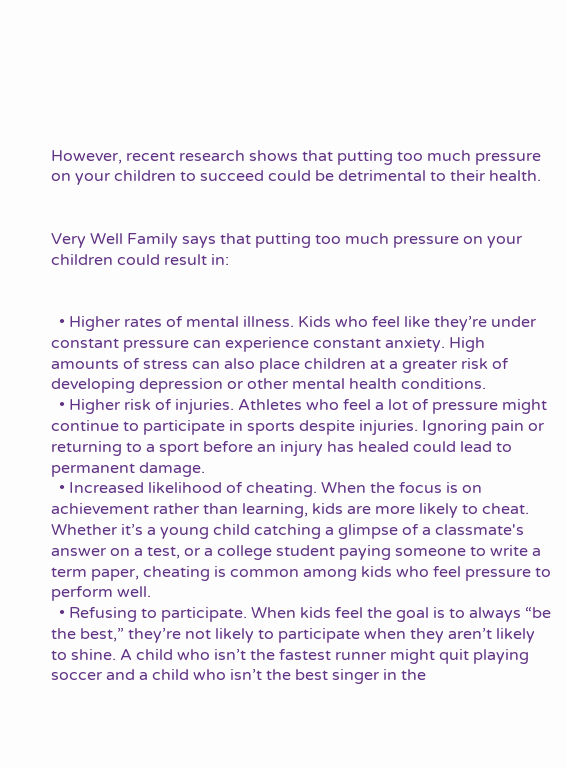However, recent research shows that putting too much pressure on your children to succeed could be detrimental to their health.


Very Well Family says that putting too much pressure on your children could result in:


  • Higher rates of mental illness. Kids who feel like they’re under constant pressure can experience constant anxiety. High amounts of stress can also place children at a greater risk of developing depression or other mental health conditions.
  • Higher risk of injuries. Athletes who feel a lot of pressure might continue to participate in sports despite injuries. Ignoring pain or returning to a sport before an injury has healed could lead to permanent damage.
  • Increased likelihood of cheating. When the focus is on achievement rather than learning, kids are more likely to cheat. Whether it’s a young child catching a glimpse of a classmate's answer on a test, or a college student paying someone to write a term paper, cheating is common among kids who feel pressure to perform well.
  • Refusing to participate. When kids feel the goal is to always “be the best,” they’re not likely to participate when they aren’t likely to shine. A child who isn’t the fastest runner might quit playing soccer and a child who isn’t the best singer in the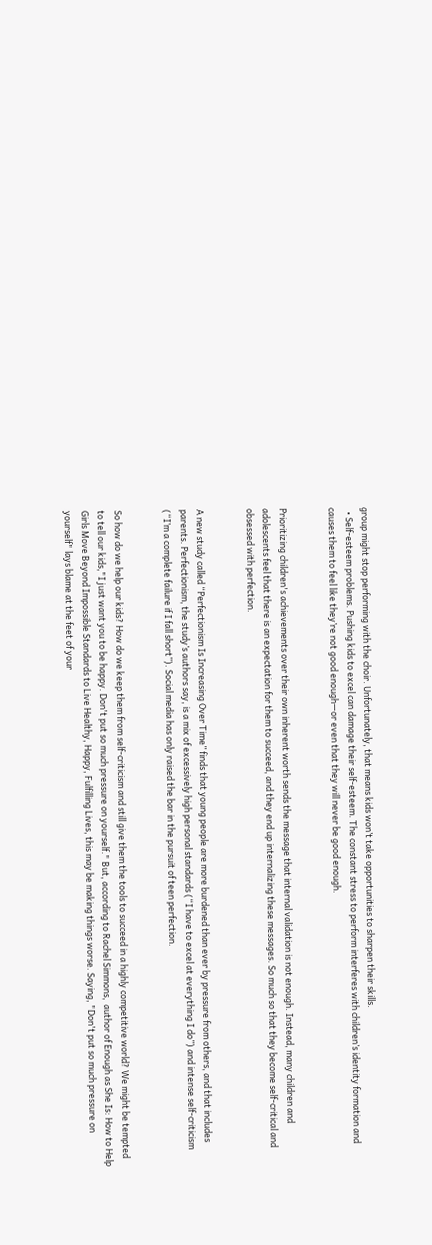group might stop performing with the choir. Unfortunately, that means kids won’t take opportunities to sharpen their skills.
  • Self-esteem problems. Pushing kids to excel can damage their self-esteem. The constant stress to perform interferes with children’s identity formation and causes them to feel like they’re not good enough—or even that they will never be good enough.


Prioritizing children's achievements over their own inherent worth sends the message that internal validation is not enough. Instead, many children and adolescents feel that there is an expectation for them to succeed, and they end up internalizing these messages. So much so that they become self-critical and obsessed with perfection.


A new study called “Perfectionism Is Increasing Over Time” finds that young people are more burdened than ever by pressure from others, and that includes parents. Perfectionism, the study’s authors say, is a mix of excessively high personal standards (“I have to excel at everything I do”) and intense self-criticism (“I’m a complete failure if I fall short”). Social media has only raised the bar in the pursuit of teen perfection.


So how do we help our kids? How do we keep them from self-criticism and still give them the tools to succeed in a highly competitive world? We might be tempted to tell our kids,"I just want you to be happy. Don't put so much pressure on yourself." But, according to Rachel Simmons,  author of Enough as She Is: How to Help Girls Move Beyond Impossible Standards to Live Healthy, Happy, Fulfilling Lives, this may be making things worse. Saying, "Don't put so much pressure on yourself" lays blame at the feet of your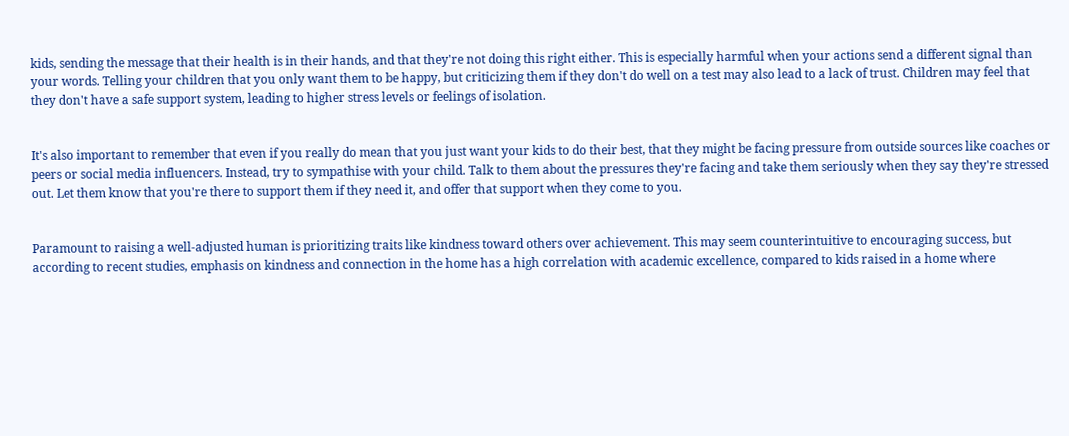kids, sending the message that their health is in their hands, and that they're not doing this right either. This is especially harmful when your actions send a different signal than your words. Telling your children that you only want them to be happy, but criticizing them if they don't do well on a test may also lead to a lack of trust. Children may feel that they don't have a safe support system, leading to higher stress levels or feelings of isolation.


It's also important to remember that even if you really do mean that you just want your kids to do their best, that they might be facing pressure from outside sources like coaches or peers or social media influencers. Instead, try to sympathise with your child. Talk to them about the pressures they're facing and take them seriously when they say they're stressed out. Let them know that you're there to support them if they need it, and offer that support when they come to you.


Paramount to raising a well-adjusted human is prioritizing traits like kindness toward others over achievement. This may seem counterintuitive to encouraging success, but according to recent studies, emphasis on kindness and connection in the home has a high correlation with academic excellence, compared to kids raised in a home where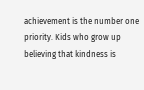achievement is the number one priority. Kids who grow up believing that kindness is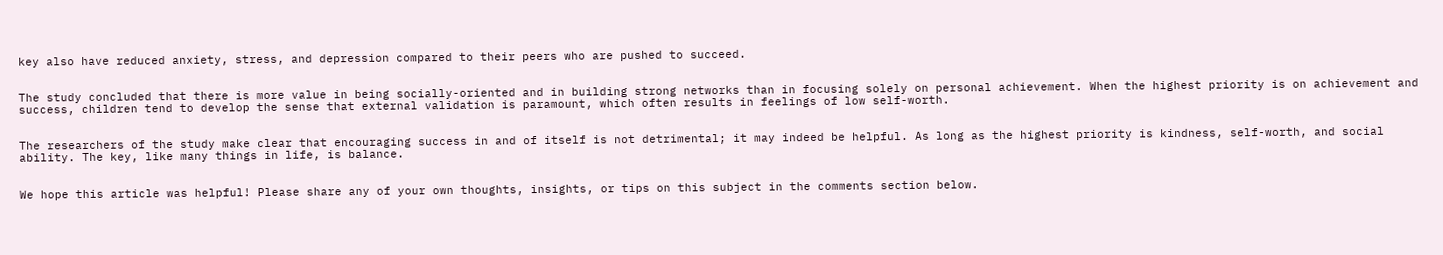key also have reduced anxiety, stress, and depression compared to their peers who are pushed to succeed.


The study concluded that there is more value in being socially-oriented and in building strong networks than in focusing solely on personal achievement. When the highest priority is on achievement and success, children tend to develop the sense that external validation is paramount, which often results in feelings of low self-worth.


The researchers of the study make clear that encouraging success in and of itself is not detrimental; it may indeed be helpful. As long as the highest priority is kindness, self-worth, and social ability. The key, like many things in life, is balance.


We hope this article was helpful! Please share any of your own thoughts, insights, or tips on this subject in the comments section below.